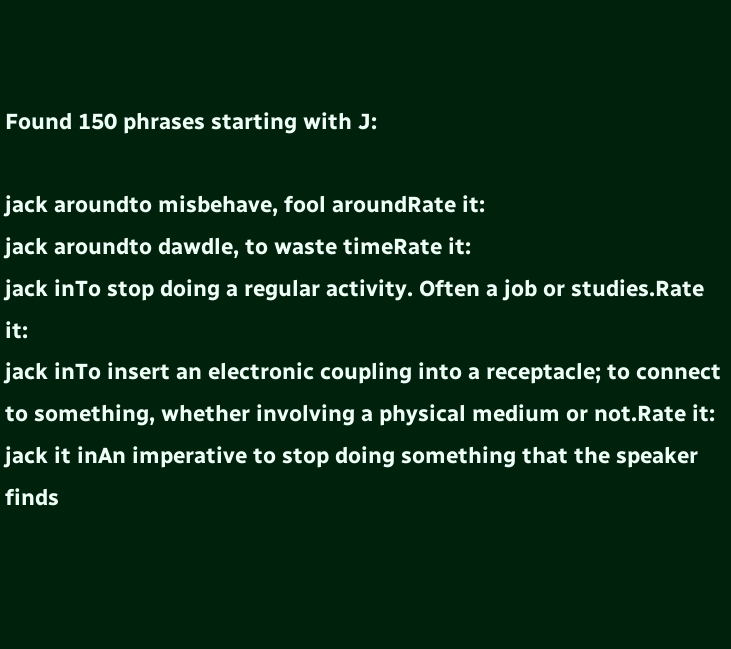Found 150 phrases starting with J:

jack aroundto misbehave, fool aroundRate it:
jack aroundto dawdle, to waste timeRate it:
jack inTo stop doing a regular activity. Often a job or studies.Rate it:
jack inTo insert an electronic coupling into a receptacle; to connect to something, whether involving a physical medium or not.Rate it:
jack it inAn imperative to stop doing something that the speaker finds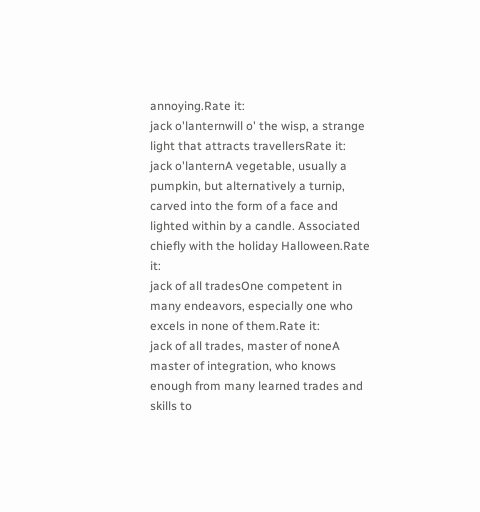annoying.Rate it:
jack o'lanternwill o' the wisp, a strange light that attracts travellersRate it:
jack o'lanternA vegetable, usually a pumpkin, but alternatively a turnip, carved into the form of a face and lighted within by a candle. Associated chiefly with the holiday Halloween.Rate it:
jack of all tradesOne competent in many endeavors, especially one who excels in none of them.Rate it:
jack of all trades, master of noneA master of integration, who knows enough from many learned trades and skills to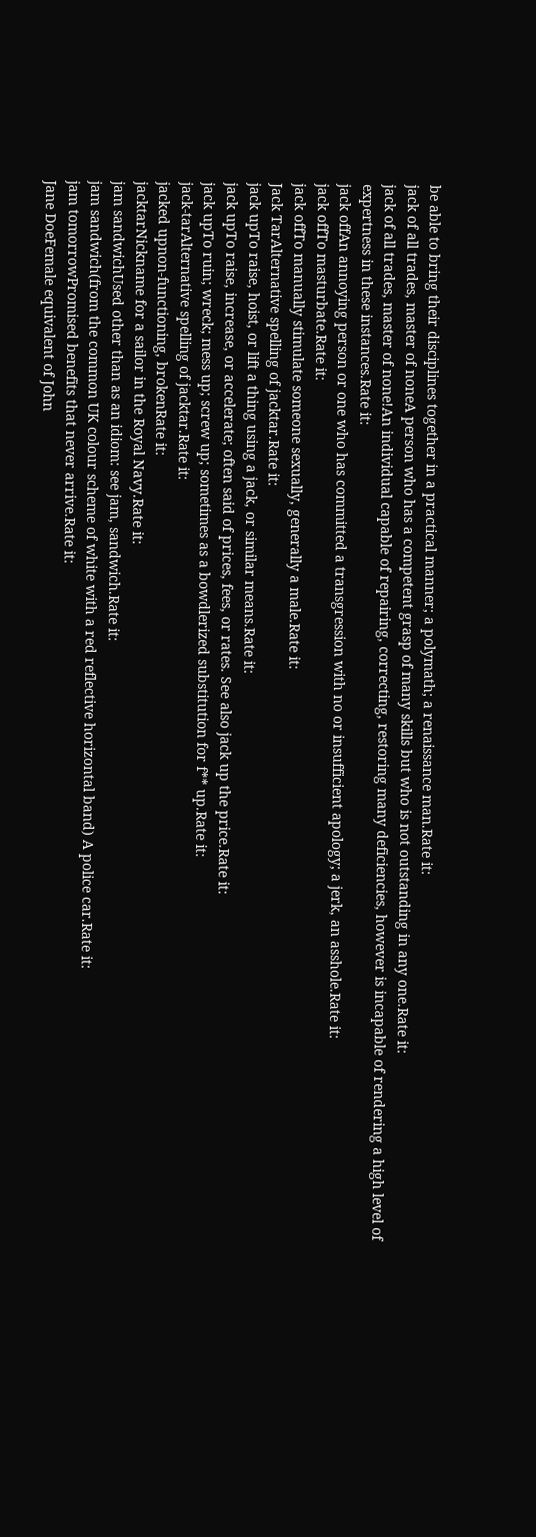be able to bring their disciplines together in a practical manner; a polymath; a renaissance man.Rate it:
jack of all trades, master of noneA person who has a competent grasp of many skills but who is not outstanding in any one.Rate it:
jack of all trades, master of none!An individual capable of repairing, correcting, restoring many deficiencies, however is incapable of rendering a high level of expertness in these instances.Rate it:
jack offAn annoying person or one who has committed a transgression with no or insufficient apology; a jerk, an asshole.Rate it:
jack offTo masturbate.Rate it:
jack offTo manually stimulate someone sexually, generally a male.Rate it:
Jack TarAlternative spelling of jacktar.Rate it:
jack upTo raise, hoist, or lift a thing using a jack, or similar means.Rate it:
jack upTo raise, increase, or accelerate; often said of prices, fees, or rates. See also jack up the price.Rate it:
jack upTo ruin; wreck; mess up; screw up; sometimes as a bowdlerized substitution for f** up.Rate it:
jack-tarAlternative spelling of jacktar.Rate it:
jacked upnon-functioning, brokenRate it:
jacktarNickname for a sailor in the Royal Navy.Rate it:
jam sandwichUsed other than as an idiom: see jam, sandwich.Rate it:
jam sandwich(from the common UK colour scheme of white with a red reflective horizontal band) A police car.Rate it:
jam tomorrowPromised benefits that never arrive.Rate it:
Jane DoeFemale equivalent of John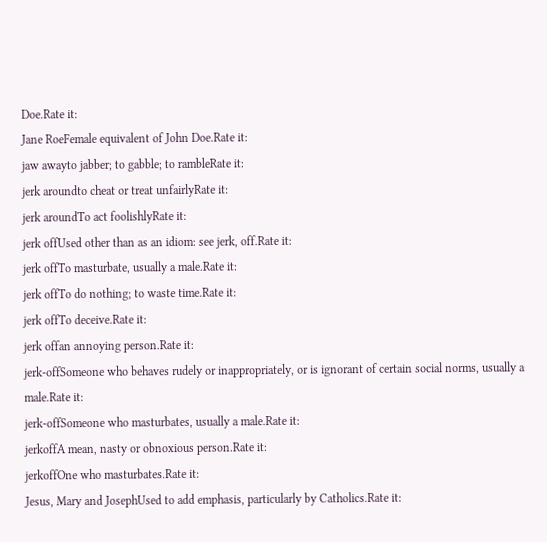Doe.Rate it:
Jane RoeFemale equivalent of John Doe.Rate it:
jaw awayto jabber; to gabble; to rambleRate it:
jerk aroundto cheat or treat unfairlyRate it:
jerk aroundTo act foolishlyRate it:
jerk offUsed other than as an idiom: see jerk, off.Rate it:
jerk offTo masturbate, usually a male.Rate it:
jerk offTo do nothing; to waste time.Rate it:
jerk offTo deceive.Rate it:
jerk offan annoying person.Rate it:
jerk-offSomeone who behaves rudely or inappropriately, or is ignorant of certain social norms, usually a male.Rate it:
jerk-offSomeone who masturbates, usually a male.Rate it:
jerkoffA mean, nasty or obnoxious person.Rate it:
jerkoffOne who masturbates.Rate it:
Jesus, Mary and JosephUsed to add emphasis, particularly by Catholics.Rate it: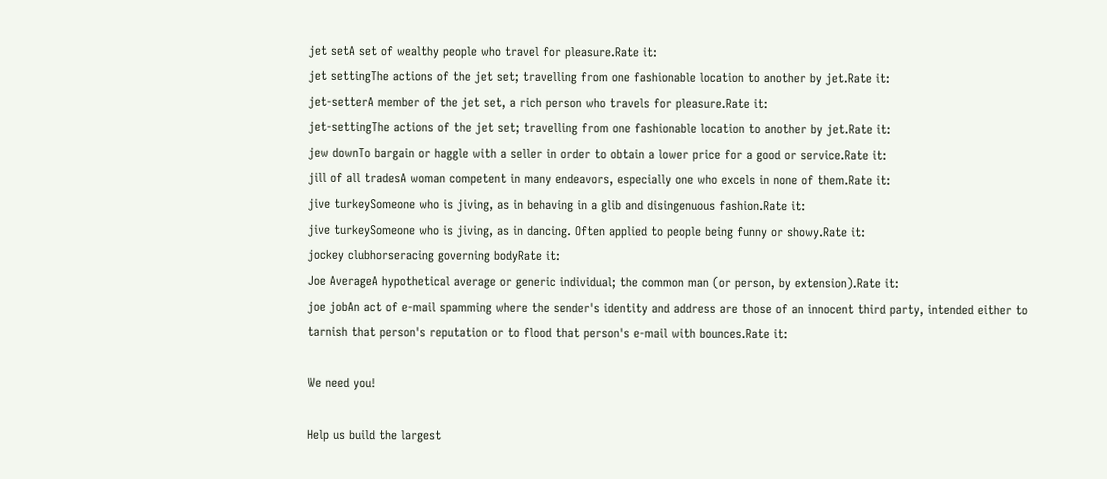jet setA set of wealthy people who travel for pleasure.Rate it:
jet settingThe actions of the jet set; travelling from one fashionable location to another by jet.Rate it:
jet-setterA member of the jet set, a rich person who travels for pleasure.Rate it:
jet-settingThe actions of the jet set; travelling from one fashionable location to another by jet.Rate it:
jew downTo bargain or haggle with a seller in order to obtain a lower price for a good or service.Rate it:
jill of all tradesA woman competent in many endeavors, especially one who excels in none of them.Rate it:
jive turkeySomeone who is jiving, as in behaving in a glib and disingenuous fashion.Rate it:
jive turkeySomeone who is jiving, as in dancing. Often applied to people being funny or showy.Rate it:
jockey clubhorseracing governing bodyRate it:
Joe AverageA hypothetical average or generic individual; the common man (or person, by extension).Rate it:
joe jobAn act of e-mail spamming where the sender's identity and address are those of an innocent third party, intended either to tarnish that person's reputation or to flood that person's e-mail with bounces.Rate it:

We need you!

Help us build the largest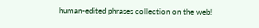human-edited phrases collection on the web!